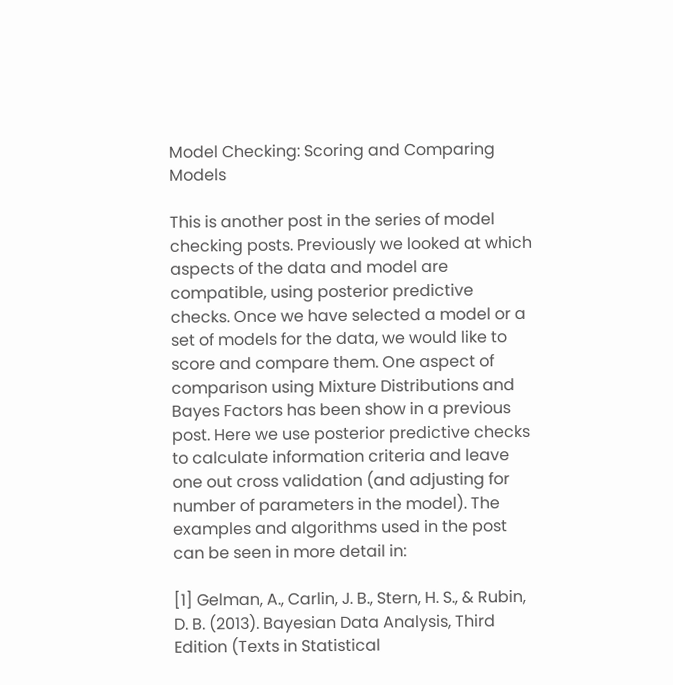Model Checking: Scoring and Comparing Models

This is another post in the series of model checking posts. Previously we looked at which aspects of the data and model are compatible, using posterior predictive checks. Once we have selected a model or a set of models for the data, we would like to score and compare them. One aspect of comparison using Mixture Distributions and Bayes Factors has been show in a previous post. Here we use posterior predictive checks to calculate information criteria and leave one out cross validation (and adjusting for number of parameters in the model). The examples and algorithms used in the post can be seen in more detail in:

[1] Gelman, A., Carlin, J. B., Stern, H. S., & Rubin, D. B. (2013). Bayesian Data Analysis, Third Edition (Texts in Statistical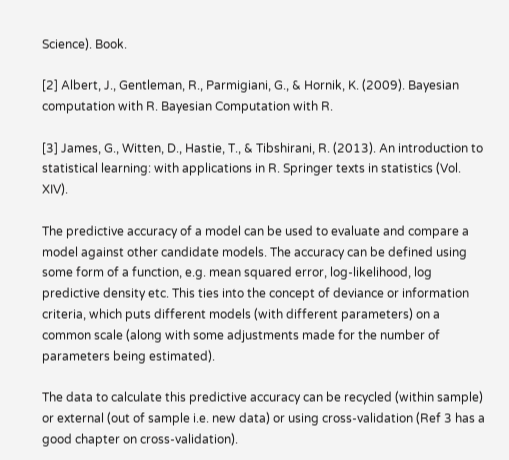Science). Book.

[2] Albert, J., Gentleman, R., Parmigiani, G., & Hornik, K. (2009). Bayesian computation with R. Bayesian Computation with R.

[3] James, G., Witten, D., Hastie, T., & Tibshirani, R. (2013). An introduction to statistical learning: with applications in R. Springer texts in statistics (Vol. XIV).

The predictive accuracy of a model can be used to evaluate and compare a model against other candidate models. The accuracy can be defined using some form of a function, e.g. mean squared error, log-likelihood, log predictive density etc. This ties into the concept of deviance or information criteria, which puts different models (with different parameters) on a common scale (along with some adjustments made for the number of parameters being estimated).

The data to calculate this predictive accuracy can be recycled (within sample) or external (out of sample i.e. new data) or using cross-validation (Ref 3 has a good chapter on cross-validation).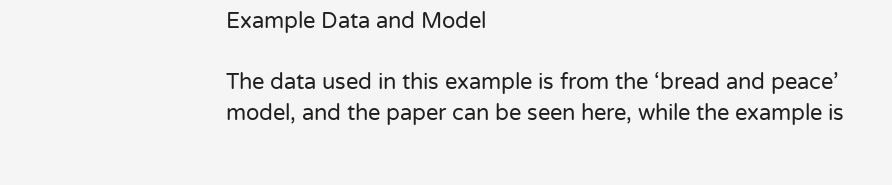Example Data and Model

The data used in this example is from the ‘bread and peace’ model, and the paper can be seen here, while the example is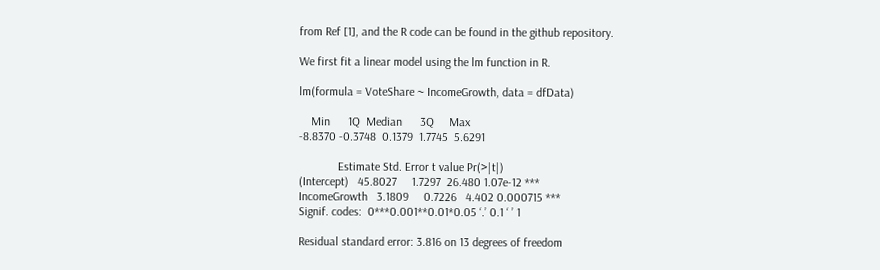from Ref [1], and the R code can be found in the github repository.

We first fit a linear model using the lm function in R.

lm(formula = VoteShare ~ IncomeGrowth, data = dfData)

    Min      1Q  Median      3Q     Max
-8.8370 -0.3748  0.1379  1.7745  5.6291

             Estimate Std. Error t value Pr(>|t|)
(Intercept)   45.8027     1.7297  26.480 1.07e-12 ***
IncomeGrowth   3.1809     0.7226   4.402 0.000715 ***
Signif. codes:  0***0.001**0.01*0.05 ‘.’ 0.1 ‘ ’ 1

Residual standard error: 3.816 on 13 degrees of freedom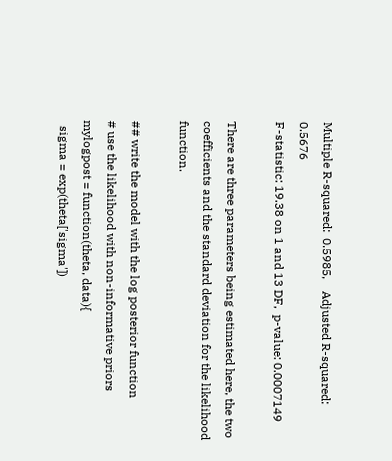Multiple R-squared:  0.5985,    Adjusted R-squared:  0.5676
F-statistic: 19.38 on 1 and 13 DF,  p-value: 0.0007149

There are three parameters being estimated here, the two coefficients and the standard deviation for the likelihood function.

## write the model with the log posterior function
# use the likelihood with non-informative priors
mylogpost = function(theta, data){
  sigma = exp(theta['sigma'])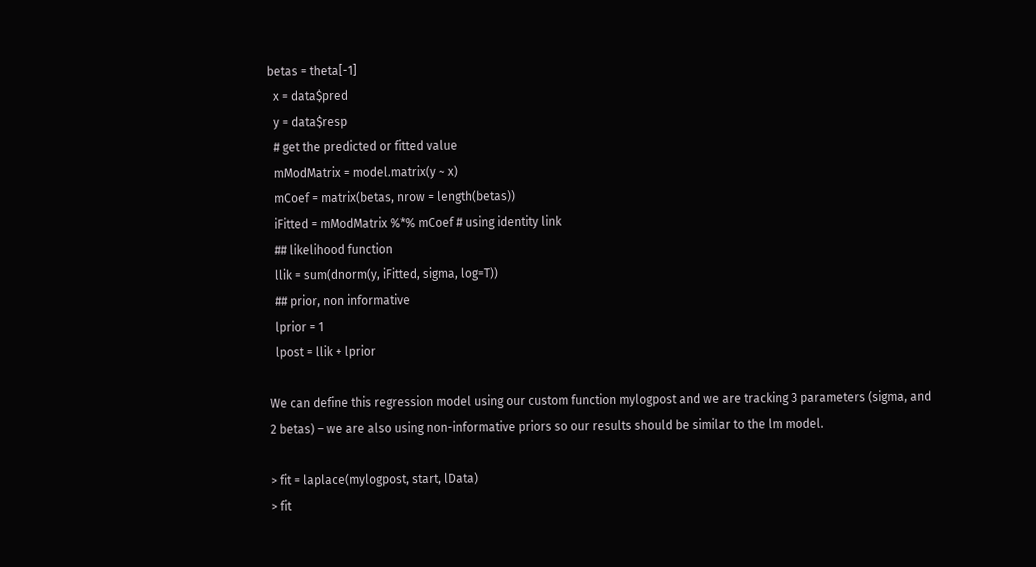betas = theta[-1]
  x = data$pred
  y = data$resp
  # get the predicted or fitted value
  mModMatrix = model.matrix(y ~ x)
  mCoef = matrix(betas, nrow = length(betas))
  iFitted = mModMatrix %*% mCoef # using identity link
  ## likelihood function
  llik = sum(dnorm(y, iFitted, sigma, log=T))
  ## prior, non informative
  lprior = 1
  lpost = llik + lprior

We can define this regression model using our custom function mylogpost and we are tracking 3 parameters (sigma, and 2 betas) – we are also using non-informative priors so our results should be similar to the lm model.

> fit = laplace(mylogpost, start, lData)
> fit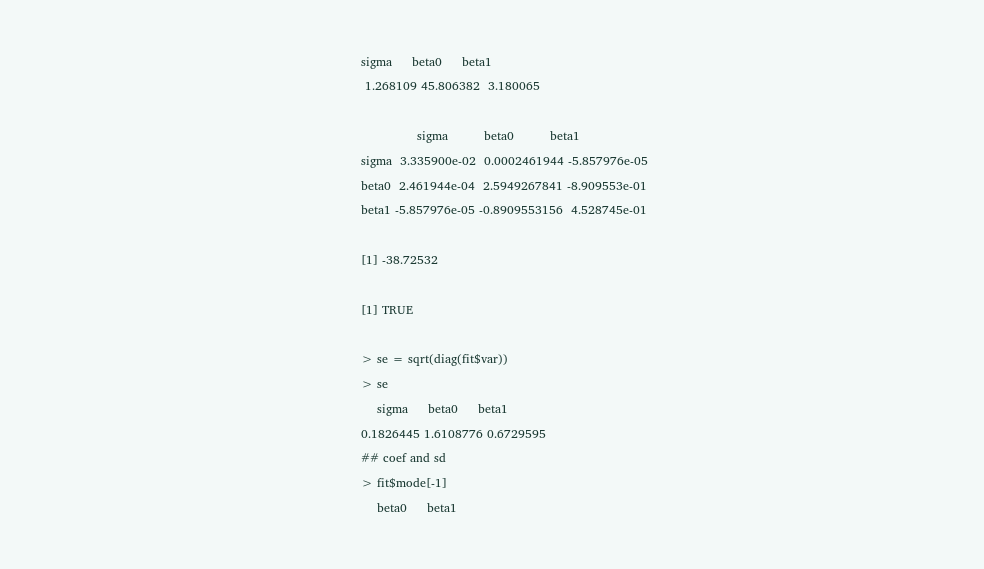sigma     beta0     beta1
 1.268109 45.806382  3.180065

              sigma         beta0         beta1
sigma  3.335900e-02  0.0002461944 -5.857976e-05
beta0  2.461944e-04  2.5949267841 -8.909553e-01
beta1 -5.857976e-05 -0.8909553156  4.528745e-01

[1] -38.72532

[1] TRUE

> se = sqrt(diag(fit$var))
> se
    sigma     beta0     beta1
0.1826445 1.6108776 0.6729595
## coef and sd
> fit$mode[-1]
    beta0     beta1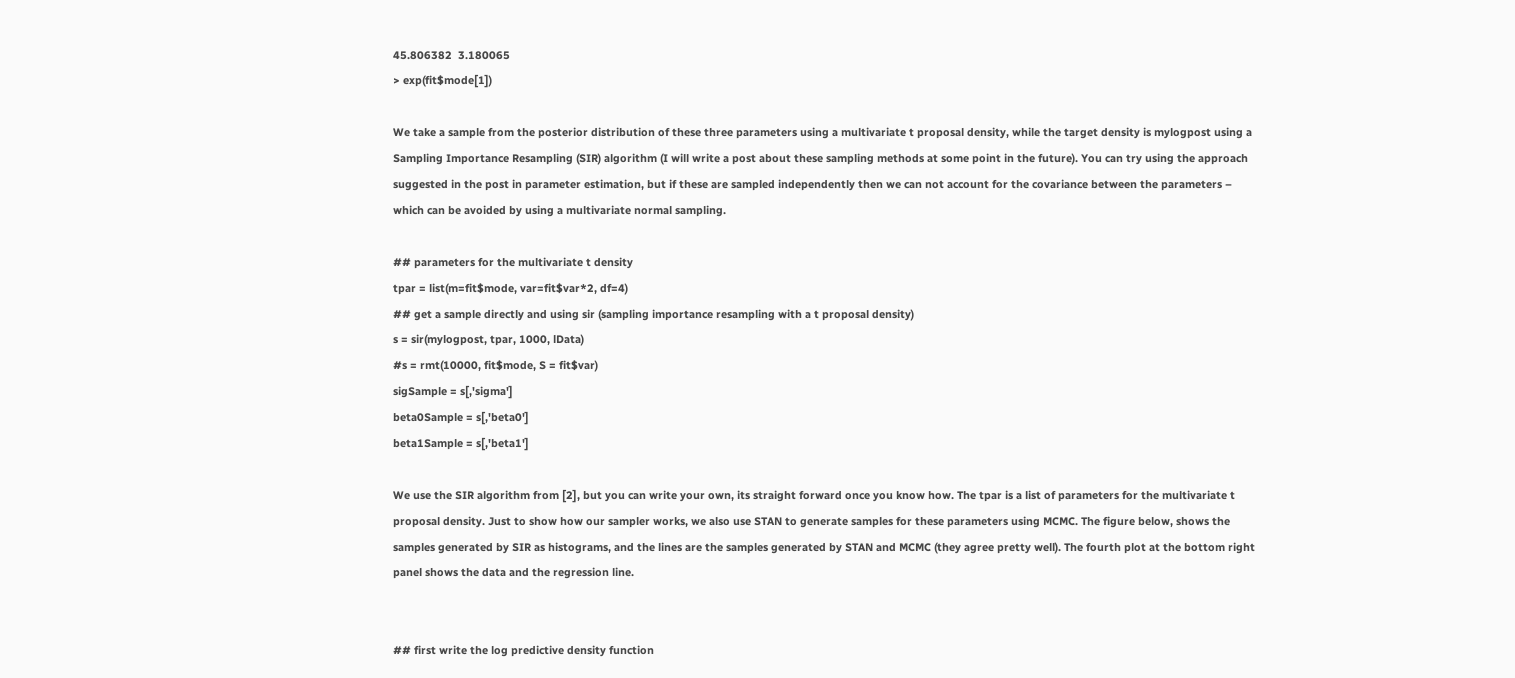45.806382  3.180065
> exp(fit$mode[1])

We take a sample from the posterior distribution of these three parameters using a multivariate t proposal density, while the target density is mylogpost using a Sampling Importance Resampling (SIR) algorithm (I will write a post about these sampling methods at some point in the future). You can try using the approach suggested in the post in parameter estimation, but if these are sampled independently then we can not account for the covariance between the parameters – which can be avoided by using a multivariate normal sampling.

## parameters for the multivariate t density
tpar = list(m=fit$mode, var=fit$var*2, df=4)
## get a sample directly and using sir (sampling importance resampling with a t proposal density)
s = sir(mylogpost, tpar, 1000, lData)
#s = rmt(10000, fit$mode, S = fit$var)
sigSample = s[,'sigma']
beta0Sample = s[,'beta0']
beta1Sample = s[,'beta1']

We use the SIR algorithm from [2], but you can write your own, its straight forward once you know how. The tpar is a list of parameters for the multivariate t proposal density. Just to show how our sampler works, we also use STAN to generate samples for these parameters using MCMC. The figure below, shows the samples generated by SIR as histograms, and the lines are the samples generated by STAN and MCMC (they agree pretty well). The fourth plot at the bottom right panel shows the data and the regression line.


## first write the log predictive density function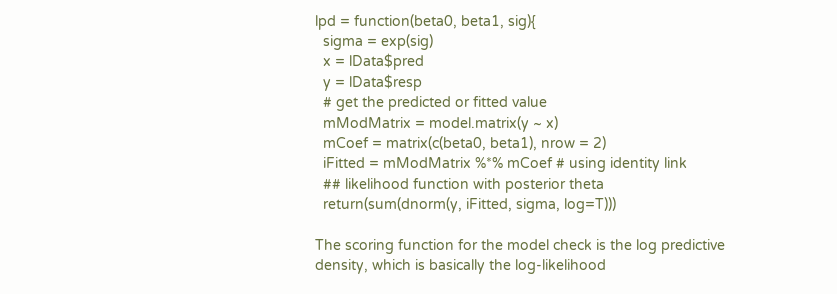lpd = function(beta0, beta1, sig){
  sigma = exp(sig)
  x = lData$pred
  y = lData$resp
  # get the predicted or fitted value
  mModMatrix = model.matrix(y ~ x)
  mCoef = matrix(c(beta0, beta1), nrow = 2)
  iFitted = mModMatrix %*% mCoef # using identity link
  ## likelihood function with posterior theta
  return(sum(dnorm(y, iFitted, sigma, log=T)))

The scoring function for the model check is the log predictive density, which is basically the log-likelihood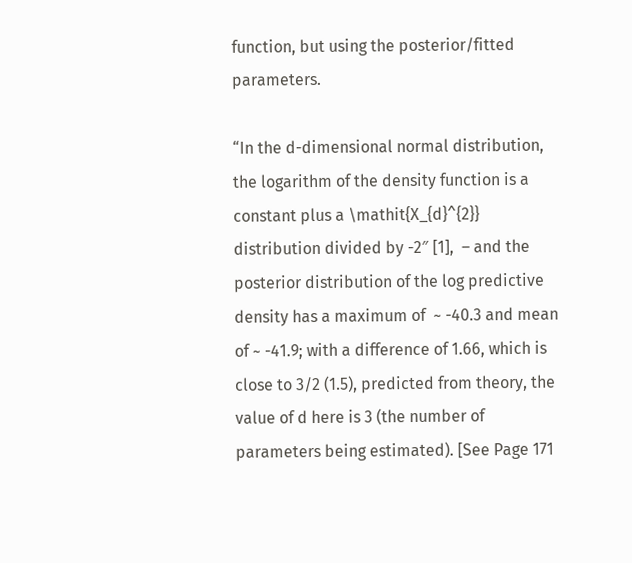function, but using the posterior/fitted parameters.

“In the d-dimensional normal distribution, the logarithm of the density function is a constant plus a \mathit{X_{d}^{2}} distribution divided by -2″ [1],  – and the posterior distribution of the log predictive density has a maximum of  ~ -40.3 and mean of ~ -41.9; with a difference of 1.66, which is close to 3/2 (1.5), predicted from theory, the value of d here is 3 (the number of parameters being estimated). [See Page 171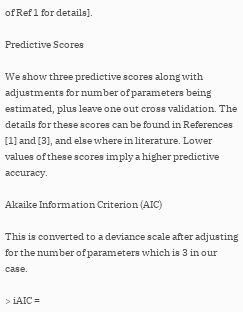of Ref 1 for details].

Predictive Scores

We show three predictive scores along with adjustments for number of parameters being estimated, plus leave one out cross validation. The details for these scores can be found in References [1] and [3], and else where in literature. Lower values of these scores imply a higher predictive accuracy.

Akaike Information Criterion (AIC)

This is converted to a deviance scale after adjusting for the number of parameters which is 3 in our case.

> iAIC =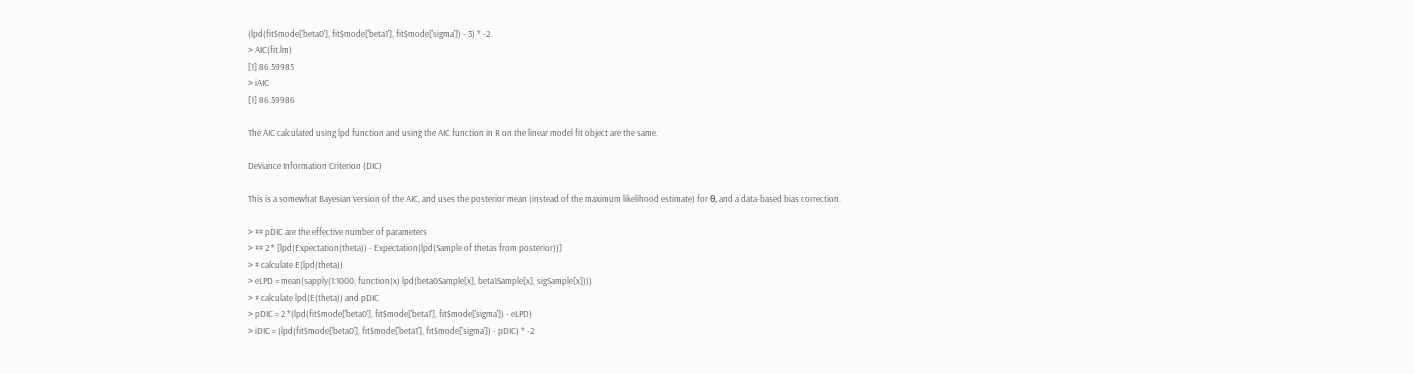(lpd(fit$mode['beta0'], fit$mode['beta1'], fit$mode['sigma']) - 3) * -2
> AIC(fit.lm)
[1] 86.59985
> iAIC
[1] 86.59986

The AIC calculated using lpd function and using the AIC function in R on the linear model fit object are the same.

Deviance Information Criterion (DIC)

This is a somewhat Bayesian version of the AIC, and uses the posterior mean (instead of the maximum likelihood estimate) for θ, and a data-based bias correction.

> ## pDIC are the effective number of parameters
> ## 2 * [lpd(Expectation(theta)) - Expectation(lpd(Sample of thetas from posterior))]
> # calculate E(lpd(theta))
> eLPD = mean(sapply(1:1000, function(x) lpd(beta0Sample[x], beta1Sample[x], sigSample[x])))
> # calculate lpd(E(theta)) and pDIC
> pDIC = 2 *(lpd(fit$mode['beta0'], fit$mode['beta1'], fit$mode['sigma']) - eLPD)
> iDIC = (lpd(fit$mode['beta0'], fit$mode['beta1'], fit$mode['sigma']) - pDIC) * -2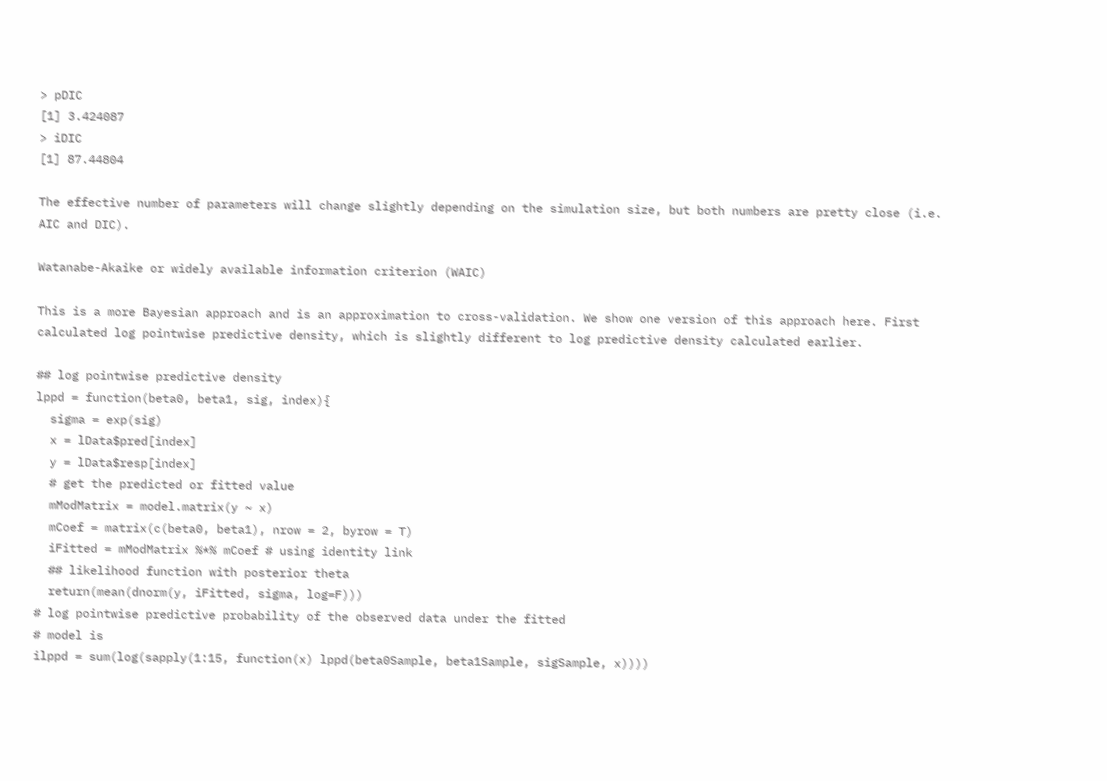> pDIC
[1] 3.424087
> iDIC
[1] 87.44804

The effective number of parameters will change slightly depending on the simulation size, but both numbers are pretty close (i.e. AIC and DIC).

Watanabe-Akaike or widely available information criterion (WAIC)

This is a more Bayesian approach and is an approximation to cross-validation. We show one version of this approach here. First calculated log pointwise predictive density, which is slightly different to log predictive density calculated earlier.

## log pointwise predictive density
lppd = function(beta0, beta1, sig, index){
  sigma = exp(sig)
  x = lData$pred[index]
  y = lData$resp[index]
  # get the predicted or fitted value
  mModMatrix = model.matrix(y ~ x)
  mCoef = matrix(c(beta0, beta1), nrow = 2, byrow = T)
  iFitted = mModMatrix %*% mCoef # using identity link
  ## likelihood function with posterior theta
  return(mean(dnorm(y, iFitted, sigma, log=F)))
# log pointwise predictive probability of the observed data under the fitted
# model is
ilppd = sum(log(sapply(1:15, function(x) lppd(beta0Sample, beta1Sample, sigSample, x))))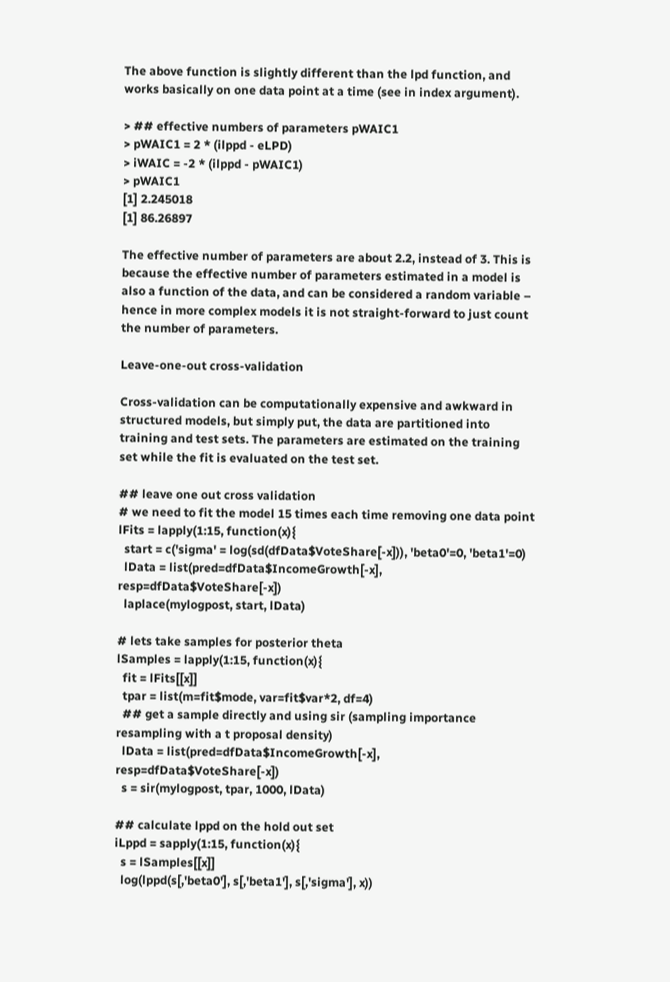The above function is slightly different than the lpd function, and works basically on one data point at a time (see in index argument).

> ## effective numbers of parameters pWAIC1
> pWAIC1 = 2 * (ilppd - eLPD)
> iWAIC = -2 * (ilppd - pWAIC1)
> pWAIC1
[1] 2.245018
[1] 86.26897

The effective number of parameters are about 2.2, instead of 3. This is because the effective number of parameters estimated in a model is also a function of the data, and can be considered a random variable – hence in more complex models it is not straight-forward to just count the number of parameters.

Leave-one-out cross-validation

Cross-validation can be computationally expensive and awkward in structured models, but simply put, the data are partitioned into training and test sets. The parameters are estimated on the training set while the fit is evaluated on the test set.

## leave one out cross validation
# we need to fit the model 15 times each time removing one data point
lFits = lapply(1:15, function(x){
  start = c('sigma' = log(sd(dfData$VoteShare[-x])), 'beta0'=0, 'beta1'=0)
  lData = list(pred=dfData$IncomeGrowth[-x], resp=dfData$VoteShare[-x])
  laplace(mylogpost, start, lData)

# lets take samples for posterior theta
lSamples = lapply(1:15, function(x){
  fit = lFits[[x]]
  tpar = list(m=fit$mode, var=fit$var*2, df=4)
  ## get a sample directly and using sir (sampling importance resampling with a t proposal density)
  lData = list(pred=dfData$IncomeGrowth[-x], resp=dfData$VoteShare[-x])
  s = sir(mylogpost, tpar, 1000, lData)

## calculate lppd on the hold out set
iLppd = sapply(1:15, function(x){
  s = lSamples[[x]]
  log(lppd(s[,'beta0'], s[,'beta1'], s[,'sigma'], x))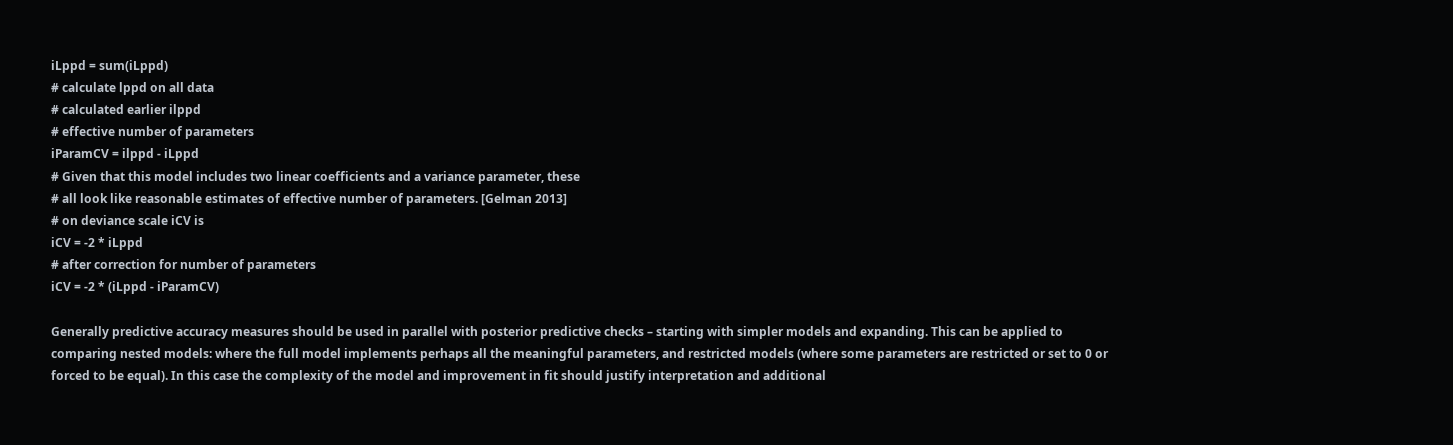iLppd = sum(iLppd)
# calculate lppd on all data
# calculated earlier ilppd
# effective number of parameters
iParamCV = ilppd - iLppd
# Given that this model includes two linear coefficients and a variance parameter, these
# all look like reasonable estimates of effective number of parameters. [Gelman 2013]
# on deviance scale iCV is
iCV = -2 * iLppd
# after correction for number of parameters
iCV = -2 * (iLppd - iParamCV)

Generally predictive accuracy measures should be used in parallel with posterior predictive checks – starting with simpler models and expanding. This can be applied to comparing nested models: where the full model implements perhaps all the meaningful parameters, and restricted models (where some parameters are restricted or set to 0 or forced to be equal). In this case the complexity of the model and improvement in fit should justify interpretation and additional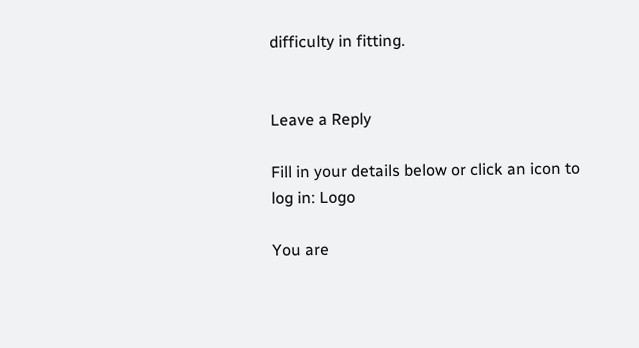difficulty in fitting.


Leave a Reply

Fill in your details below or click an icon to log in: Logo

You are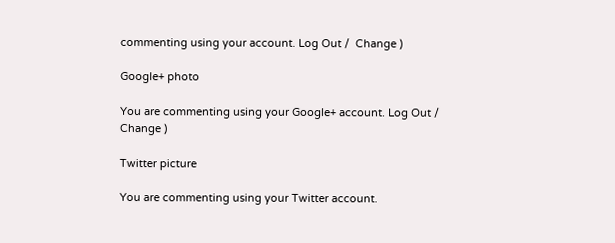commenting using your account. Log Out /  Change )

Google+ photo

You are commenting using your Google+ account. Log Out /  Change )

Twitter picture

You are commenting using your Twitter account.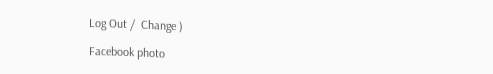Log Out /  Change )

Facebook photo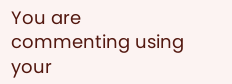You are commenting using your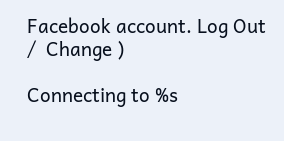Facebook account. Log Out /  Change )

Connecting to %s